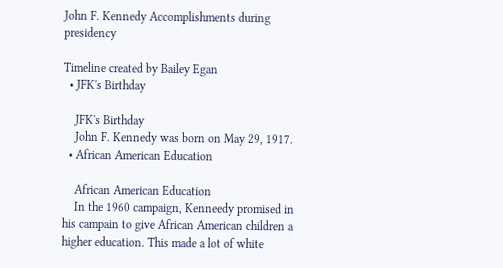John F. Kennedy Accomplishments during presidency

Timeline created by Bailey Egan
  • JFK's Birthday

    JFK's Birthday
    John F. Kennedy was born on May 29, 1917.
  • African American Education

    African American Education
    In the 1960 campaign, Kenneedy promised in his campain to give African American children a higher education. This made a lot of white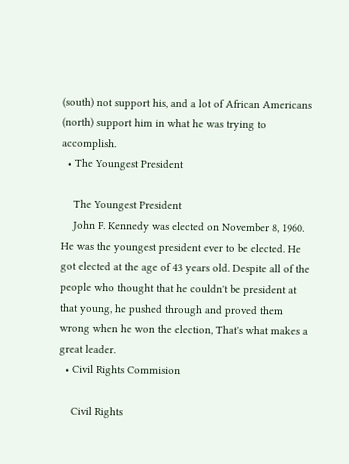(south) not support his, and a lot of African Americans (north) support him in what he was trying to accomplish.
  • The Youngest President

    The Youngest President
    John F. Kennedy was elected on November 8, 1960. He was the youngest president ever to be elected. He got elected at the age of 43 years old. Despite all of the people who thought that he couldn't be president at that young, he pushed through and proved them wrong when he won the election, That's what makes a great leader.
  • Civil Rights Commision

    Civil Rights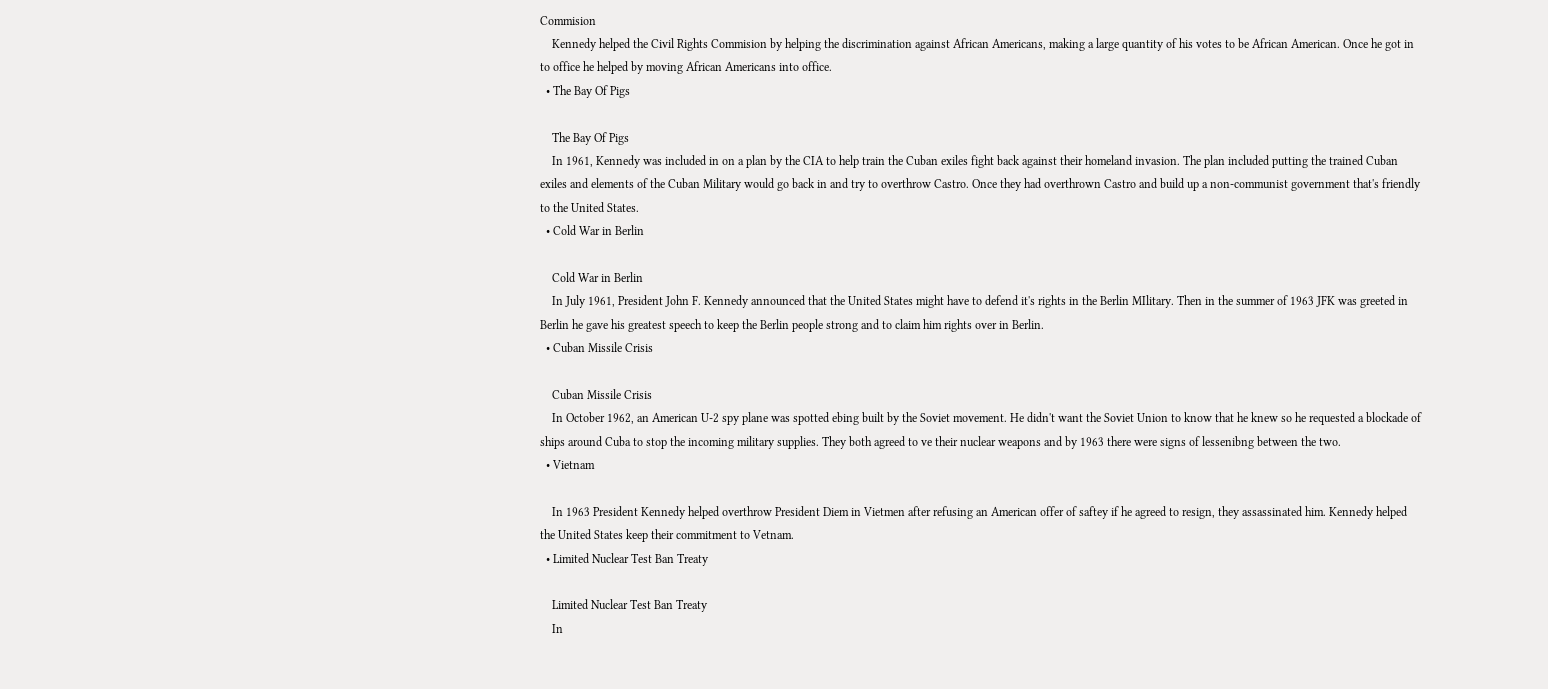Commision
    Kennedy helped the Civil Rights Commision by helping the discrimination against African Americans, making a large quantity of his votes to be African American. Once he got in to office he helped by moving African Americans into office.
  • The Bay Of Pigs

    The Bay Of Pigs
    In 1961, Kennedy was included in on a plan by the CIA to help train the Cuban exiles fight back against their homeland invasion. The plan included putting the trained Cuban exiles and elements of the Cuban Military would go back in and try to overthrow Castro. Once they had overthrown Castro and build up a non-communist government that's friendly to the United States.
  • Cold War in Berlin

    Cold War in Berlin
    In July 1961, President John F. Kennedy announced that the United States might have to defend it's rights in the Berlin MIlitary. Then in the summer of 1963 JFK was greeted in Berlin he gave his greatest speech to keep the Berlin people strong and to claim him rights over in Berlin.
  • Cuban Missile Crisis

    Cuban Missile Crisis
    In October 1962, an American U-2 spy plane was spotted ebing built by the Soviet movement. He didn't want the Soviet Union to know that he knew so he requested a blockade of ships around Cuba to stop the incoming military supplies. They both agreed to ve their nuclear weapons and by 1963 there were signs of lessenibng between the two.
  • Vietnam

    In 1963 President Kennedy helped overthrow President Diem in Vietmen after refusing an American offer of saftey if he agreed to resign, they assassinated him. Kennedy helped the United States keep their commitment to Vetnam.
  • Limited Nuclear Test Ban Treaty

    Limited Nuclear Test Ban Treaty
    In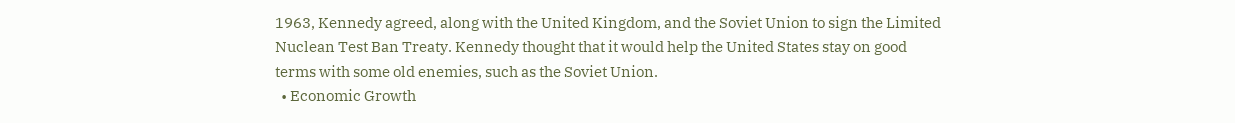1963, Kennedy agreed, along with the United Kingdom, and the Soviet Union to sign the Limited Nuclean Test Ban Treaty. Kennedy thought that it would help the United States stay on good terms with some old enemies, such as the Soviet Union.
  • Economic Growth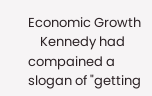Economic Growth
    Kennedy had compained a slogan of "getting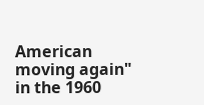American moving again" in the 1960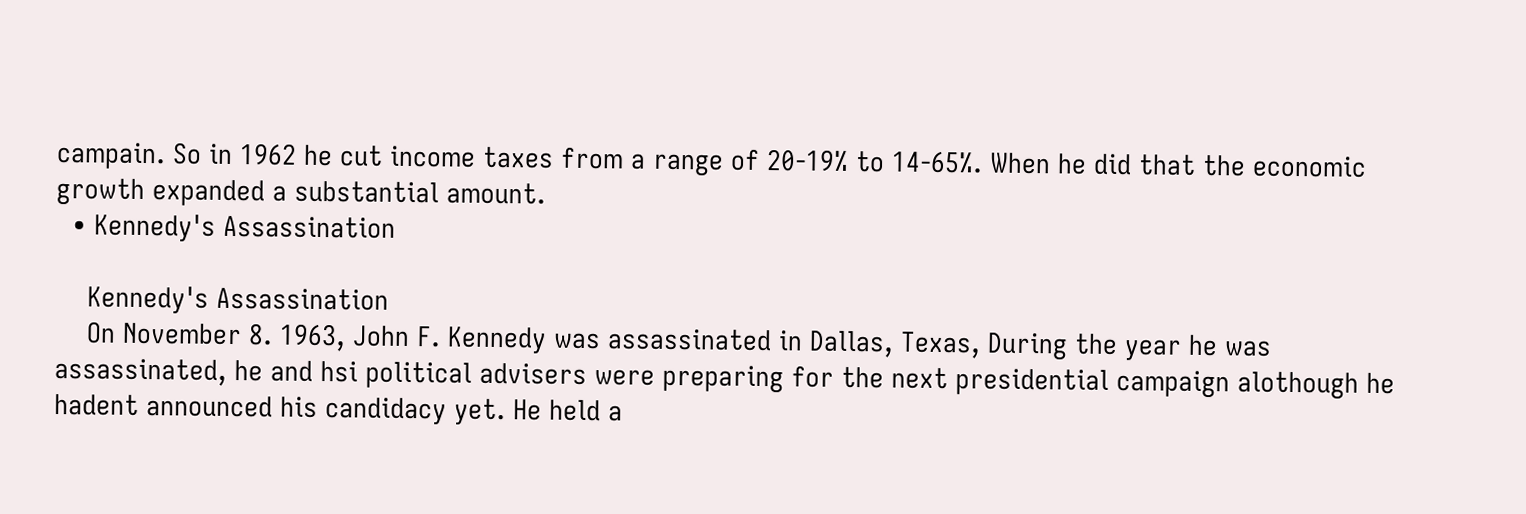campain. So in 1962 he cut income taxes from a range of 20-19% to 14-65%. When he did that the economic growth expanded a substantial amount.
  • Kennedy's Assassination

    Kennedy's Assassination
    On November 8. 1963, John F. Kennedy was assassinated in Dallas, Texas, During the year he was assassinated, he and hsi political advisers were preparing for the next presidential campaign alothough he hadent announced his candidacy yet. He held a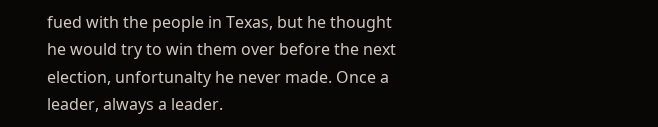fued with the people in Texas, but he thought he would try to win them over before the next election, unfortunalty he never made. Once a leader, always a leader.